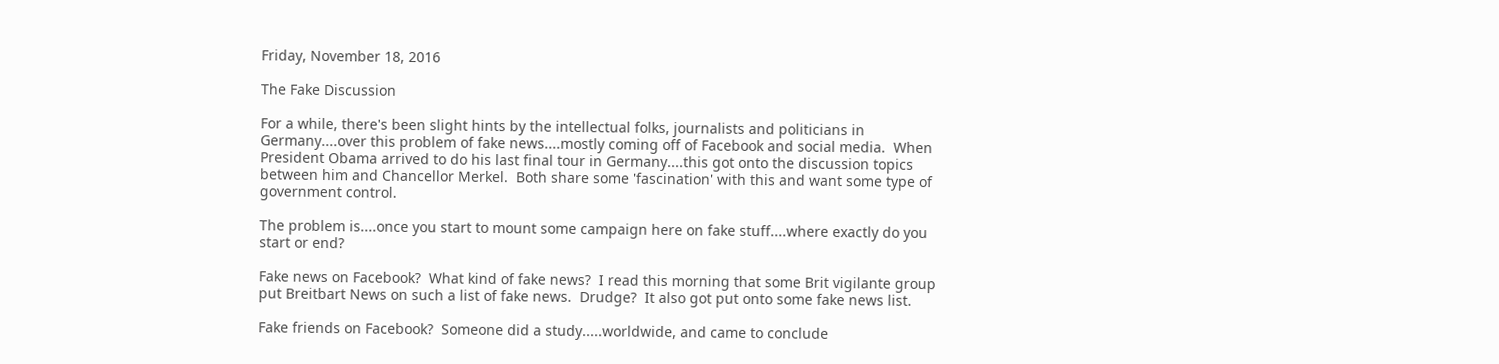Friday, November 18, 2016

The Fake Discussion

For a while, there's been slight hints by the intellectual folks, journalists and politicians in Germany....over this problem of fake news....mostly coming off of Facebook and social media.  When President Obama arrived to do his last final tour in Germany....this got onto the discussion topics between him and Chancellor Merkel.  Both share some 'fascination' with this and want some type of government control.

The problem is....once you start to mount some campaign here on fake stuff....where exactly do you start or end?

Fake news on Facebook?  What kind of fake news?  I read this morning that some Brit vigilante group put Breitbart News on such a list of fake news.  Drudge?  It also got put onto some fake news list.

Fake friends on Facebook?  Someone did a study.....worldwide, and came to conclude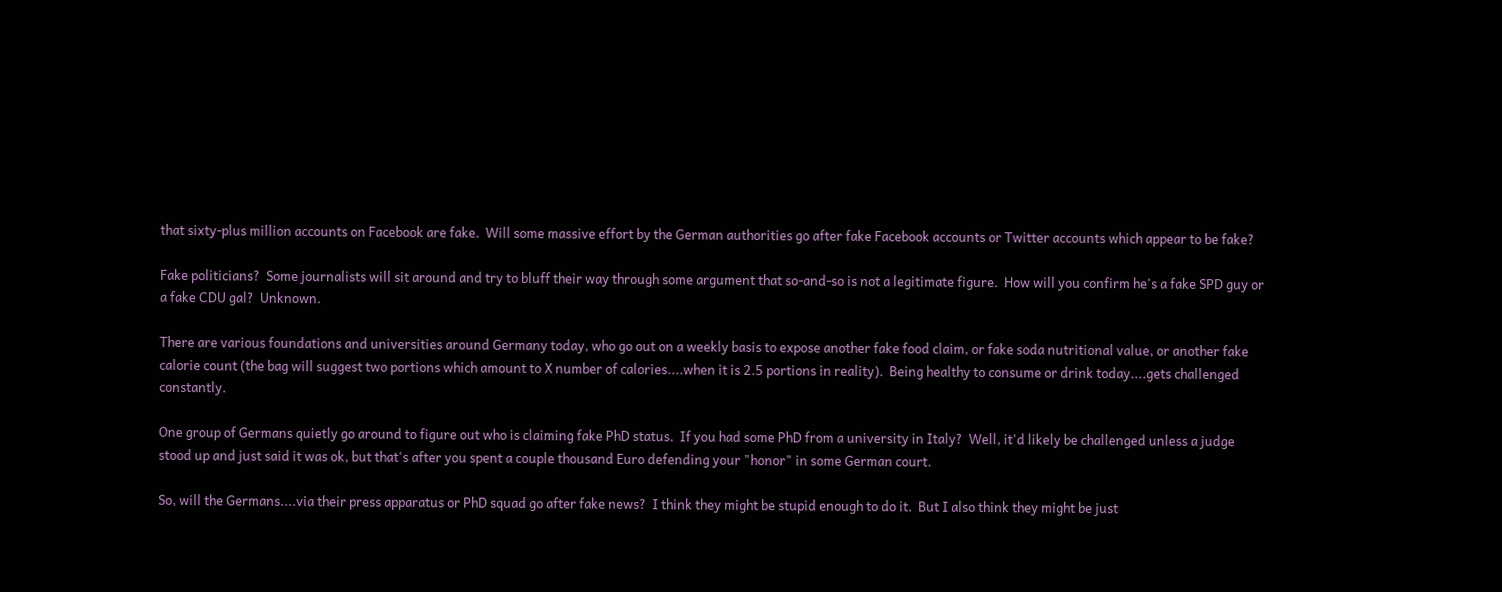that sixty-plus million accounts on Facebook are fake.  Will some massive effort by the German authorities go after fake Facebook accounts or Twitter accounts which appear to be fake?

Fake politicians?  Some journalists will sit around and try to bluff their way through some argument that so-and-so is not a legitimate figure.  How will you confirm he's a fake SPD guy or a fake CDU gal?  Unknown.

There are various foundations and universities around Germany today, who go out on a weekly basis to expose another fake food claim, or fake soda nutritional value, or another fake calorie count (the bag will suggest two portions which amount to X number of calories....when it is 2.5 portions in reality).  Being healthy to consume or drink today....gets challenged constantly.

One group of Germans quietly go around to figure out who is claiming fake PhD status.  If you had some PhD from a university in Italy?  Well, it'd likely be challenged unless a judge stood up and just said it was ok, but that's after you spent a couple thousand Euro defending your "honor" in some German court.

So, will the Germans....via their press apparatus or PhD squad go after fake news?  I think they might be stupid enough to do it.  But I also think they might be just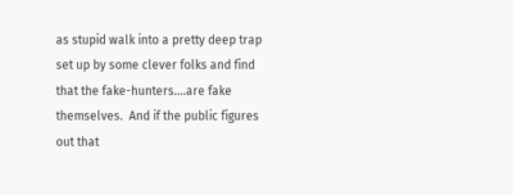as stupid walk into a pretty deep trap set up by some clever folks and find that the fake-hunters....are fake themselves.  And if the public figures out that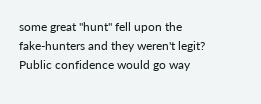some great "hunt" fell upon the fake-hunters and they weren't legit?  Public confidence would go way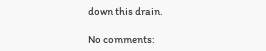down this drain.

No comments: